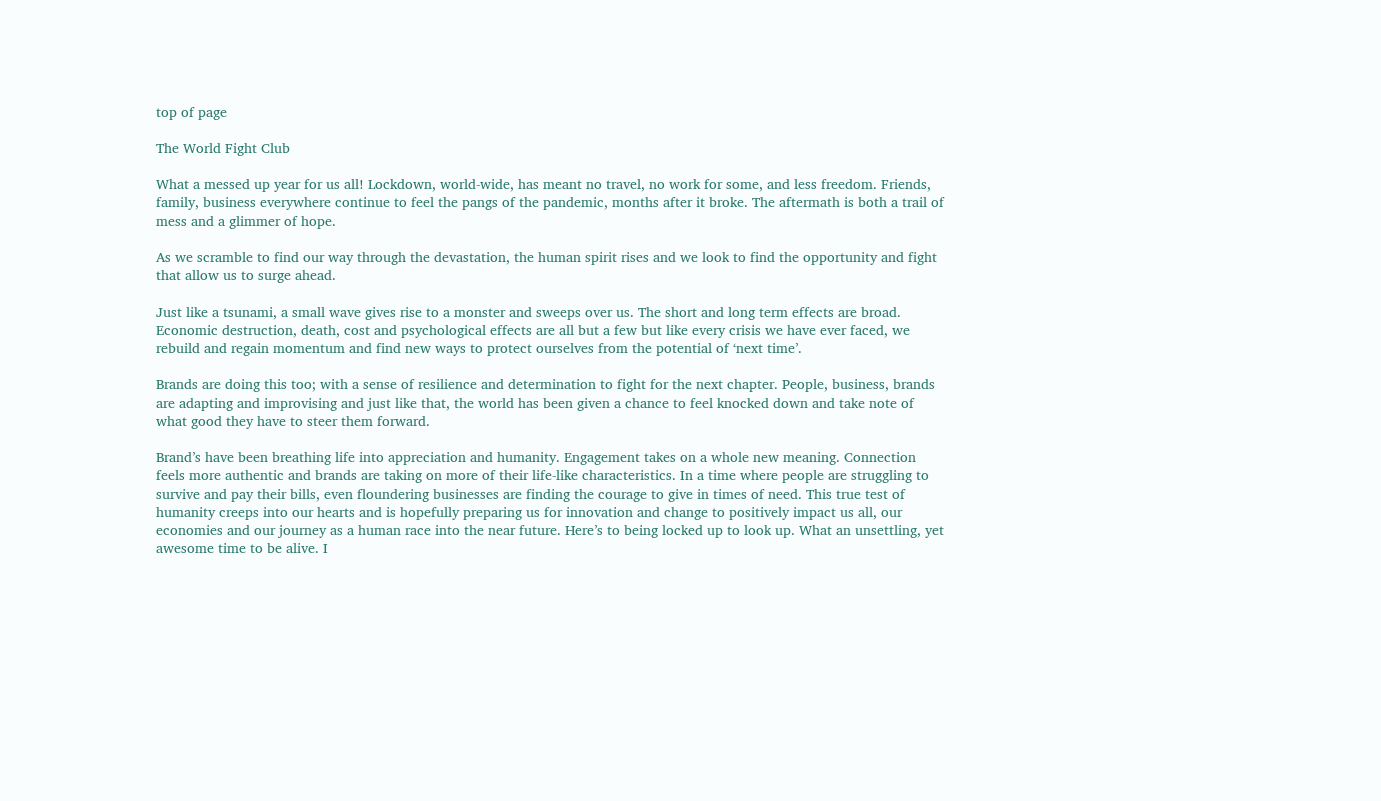top of page

The World Fight Club

What a messed up year for us all! Lockdown, world-wide, has meant no travel, no work for some, and less freedom. Friends, family, business everywhere continue to feel the pangs of the pandemic, months after it broke. The aftermath is both a trail of mess and a glimmer of hope.

As we scramble to find our way through the devastation, the human spirit rises and we look to find the opportunity and fight that allow us to surge ahead.

Just like a tsunami, a small wave gives rise to a monster and sweeps over us. The short and long term effects are broad. Economic destruction, death, cost and psychological effects are all but a few but like every crisis we have ever faced, we rebuild and regain momentum and find new ways to protect ourselves from the potential of ‘next time’.

Brands are doing this too; with a sense of resilience and determination to fight for the next chapter. People, business, brands are adapting and improvising and just like that, the world has been given a chance to feel knocked down and take note of what good they have to steer them forward.

Brand’s have been breathing life into appreciation and humanity. Engagement takes on a whole new meaning. Connection feels more authentic and brands are taking on more of their life-like characteristics. In a time where people are struggling to survive and pay their bills, even floundering businesses are finding the courage to give in times of need. This true test of humanity creeps into our hearts and is hopefully preparing us for innovation and change to positively impact us all, our economies and our journey as a human race into the near future. Here’s to being locked up to look up. What an unsettling, yet awesome time to be alive. I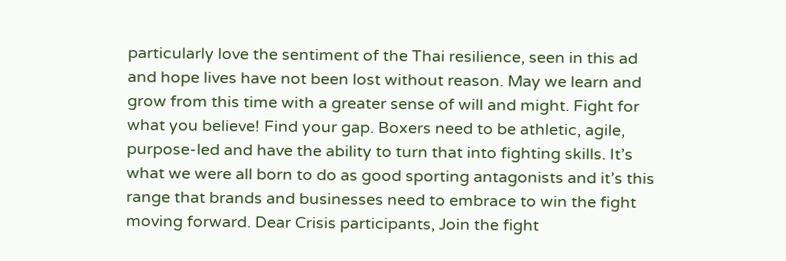particularly love the sentiment of the Thai resilience, seen in this ad and hope lives have not been lost without reason. May we learn and grow from this time with a greater sense of will and might. Fight for what you believe! Find your gap. Boxers need to be athletic, agile, purpose-led and have the ability to turn that into fighting skills. It’s what we were all born to do as good sporting antagonists and it’s this range that brands and businesses need to embrace to win the fight moving forward. Dear Crisis participants, Join the fight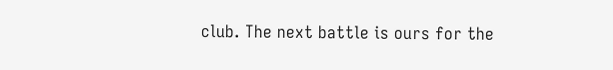club. The next battle is ours for the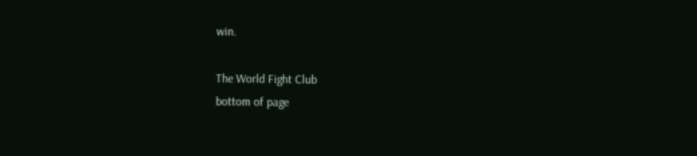win.

The World Fight Club
bottom of page